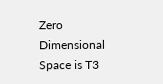Zero Dimensional Space is T3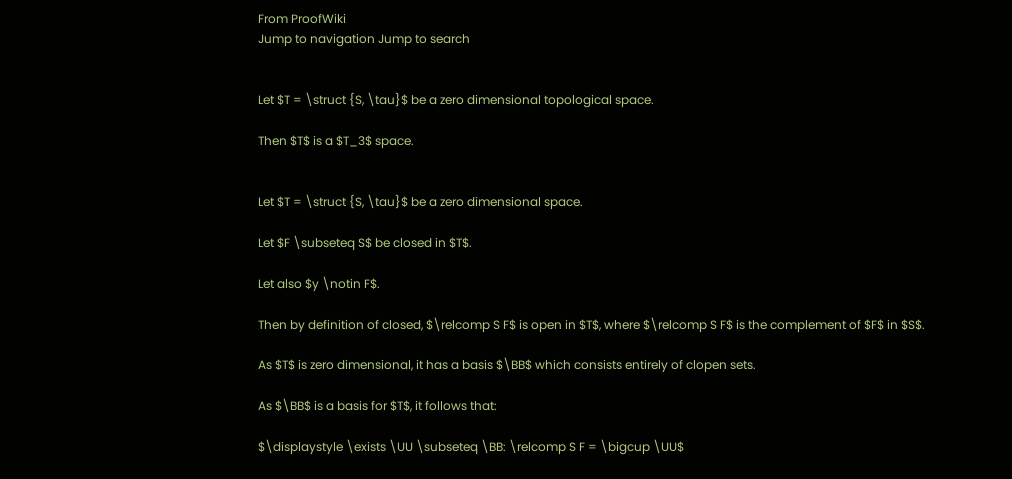From ProofWiki
Jump to navigation Jump to search


Let $T = \struct {S, \tau}$ be a zero dimensional topological space.

Then $T$ is a $T_3$ space.


Let $T = \struct {S, \tau}$ be a zero dimensional space.

Let $F \subseteq S$ be closed in $T$.

Let also $y \notin F$.

Then by definition of closed, $\relcomp S F$ is open in $T$, where $\relcomp S F$ is the complement of $F$ in $S$.

As $T$ is zero dimensional, it has a basis $\BB$ which consists entirely of clopen sets.

As $\BB$ is a basis for $T$, it follows that:

$\displaystyle \exists \UU \subseteq \BB: \relcomp S F = \bigcup \UU$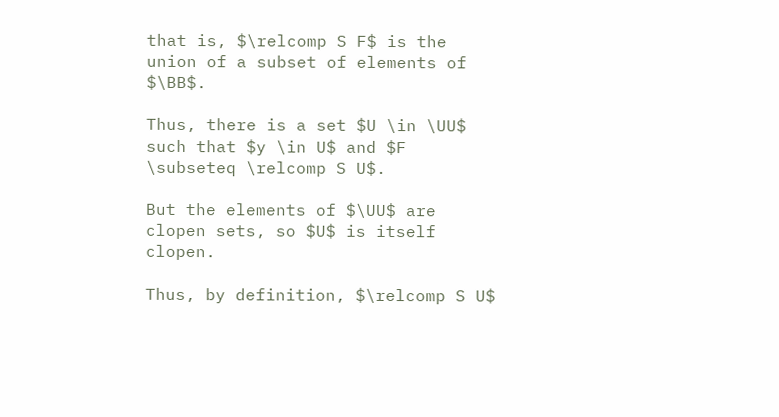that is, $\relcomp S F$ is the union of a subset of elements of $\BB$.

Thus, there is a set $U \in \UU$ such that $y \in U$ and $F \subseteq \relcomp S U$.

But the elements of $\UU$ are clopen sets, so $U$ is itself clopen.

Thus, by definition, $\relcomp S U$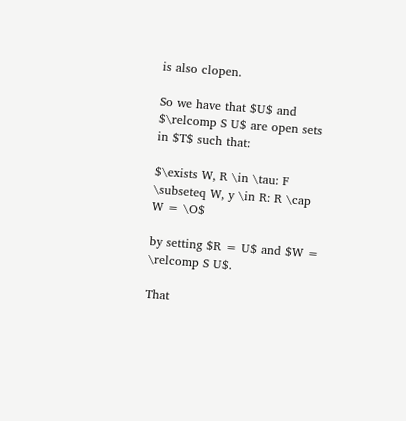is also clopen.

So we have that $U$ and $\relcomp S U$ are open sets in $T$ such that:

$\exists W, R \in \tau: F \subseteq W, y \in R: R \cap W = \O$

by setting $R = U$ and $W = \relcomp S U$.

That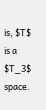is, $T$ is a $T_3$ space.